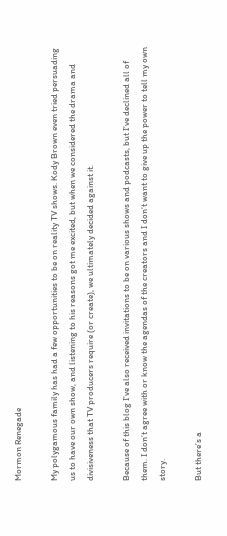Mormon Renegade

My polygamous family has had a few opportunities to be on reality TV shows. Kody Brown even tried persuading us to have our own show, and listening to his reasons got me excited, but when we considered the drama and divisiveness that TV producers require (or create), we ultimately decided against it.

Because of this blog I’ve also received invitations to be on various shows and podcasts, but I’ve declined all of them. I don’t agree with or know the agendas of the creators and I don’t want to give up the power to tell my own story.

But there’s a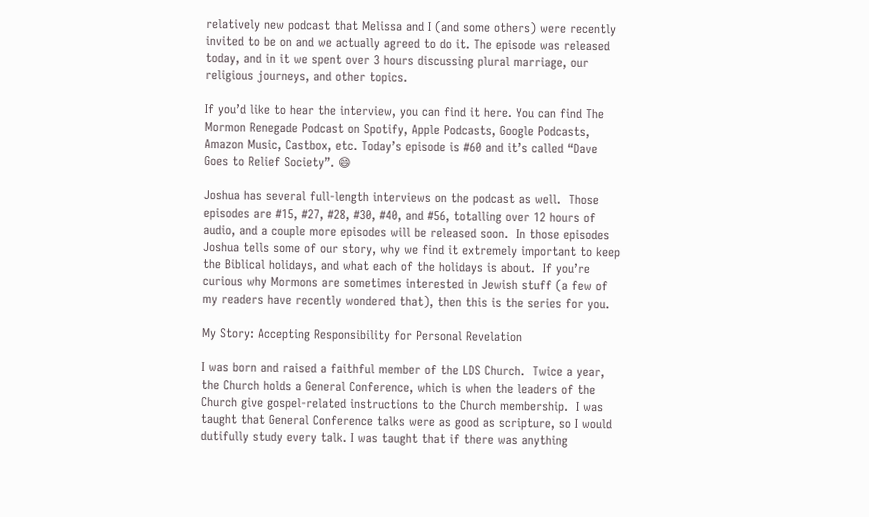relatively new podcast that Melissa and I (and some others) were recently invited to be on and we actually agreed to do it. The episode was released today, and in it we spent over 3 hours discussing plural marriage, our religious journeys, and other topics.

If you’d like to hear the interview, you can find it here. You can find The Mormon Renegade Podcast on Spotify, Apple Podcasts, Google Podcasts, Amazon Music, Castbox, etc. Today’s episode is #60 and it’s called “Dave Goes to Relief Society”. 😄

Joshua has several full-length interviews on the podcast as well.  Those episodes are #15, #27, #28, #30, #40, and #56, totalling over 12 hours of audio, and a couple more episodes will be released soon.  In those episodes Joshua tells some of our story, why we find it extremely important to keep the Biblical holidays, and what each of the holidays is about.  If you’re curious why Mormons are sometimes interested in Jewish stuff (a few of my readers have recently wondered that), then this is the series for you.

My Story: Accepting Responsibility for Personal Revelation

I was born and raised a faithful member of the LDS Church.  Twice a year, the Church holds a General Conference, which is when the leaders of the Church give gospel-related instructions to the Church membership.  I was taught that General Conference talks were as good as scripture, so I would dutifully study every talk. I was taught that if there was anything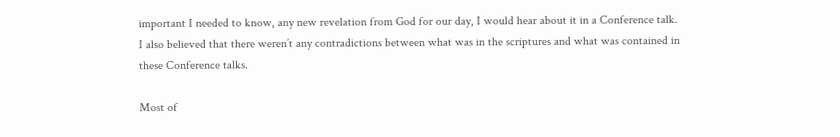important I needed to know, any new revelation from God for our day, I would hear about it in a Conference talk.  I also believed that there weren’t any contradictions between what was in the scriptures and what was contained in these Conference talks.

Most of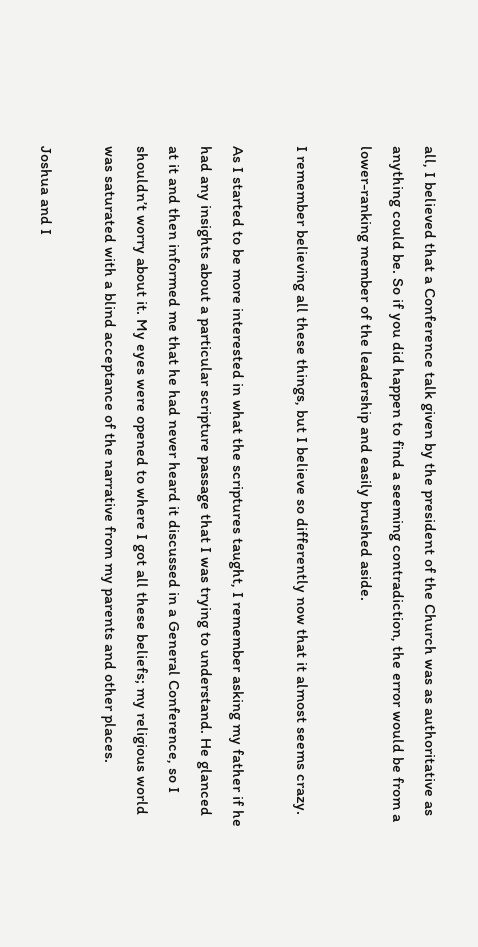all, I believed that a Conference talk given by the president of the Church was as authoritative as anything could be. So if you did happen to find a seeming contradiction, the error would be from a lower-ranking member of the leadership and easily brushed aside.

I remember believing all these things, but I believe so differently now that it almost seems crazy.

As I started to be more interested in what the scriptures taught, I remember asking my father if he had any insights about a particular scripture passage that I was trying to understand. He glanced at it and then informed me that he had never heard it discussed in a General Conference, so I shouldn’t worry about it. My eyes were opened to where I got all these beliefs; my religious world was saturated with a blind acceptance of the narrative from my parents and other places.

Joshua and I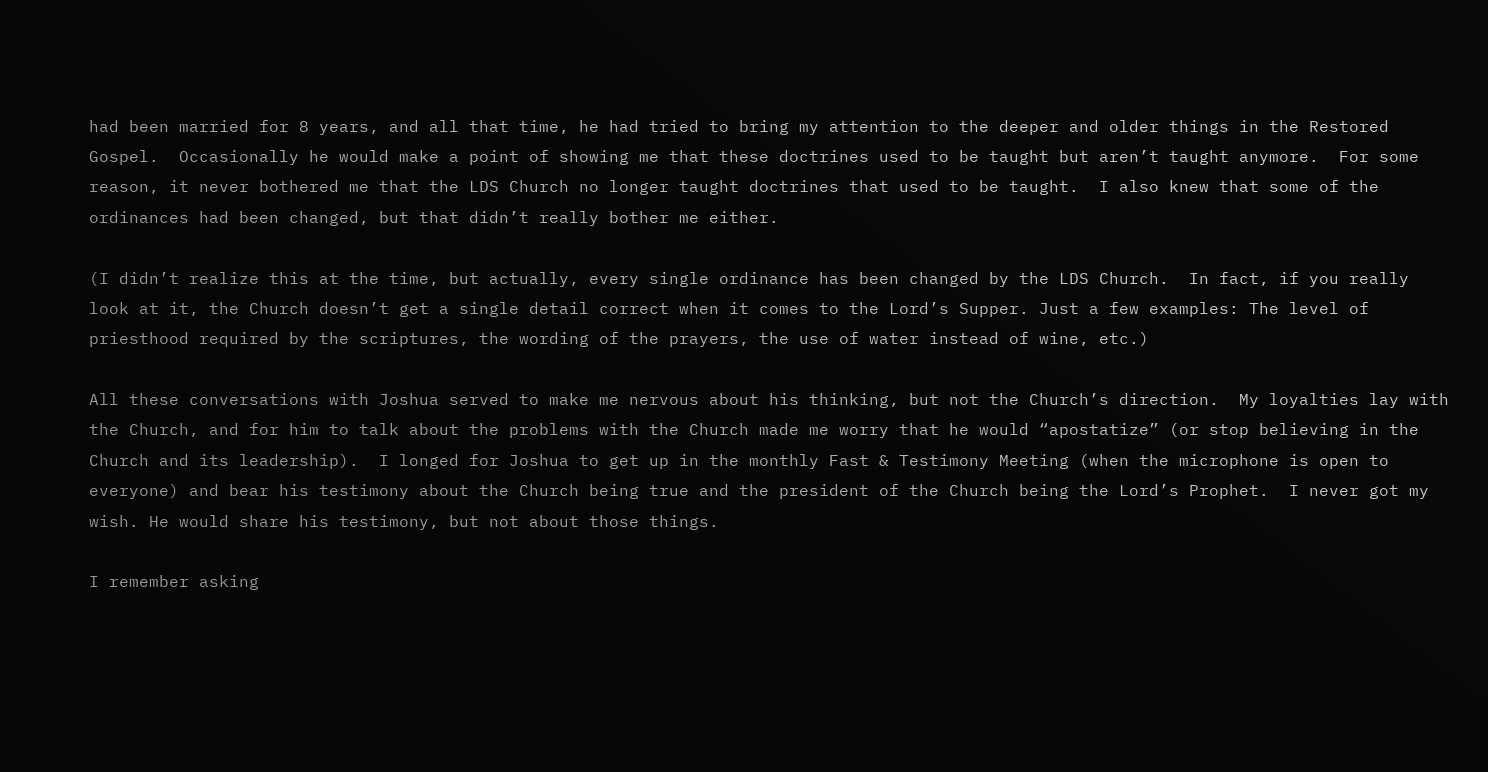had been married for 8 years, and all that time, he had tried to bring my attention to the deeper and older things in the Restored Gospel.  Occasionally he would make a point of showing me that these doctrines used to be taught but aren’t taught anymore.  For some reason, it never bothered me that the LDS Church no longer taught doctrines that used to be taught.  I also knew that some of the ordinances had been changed, but that didn’t really bother me either.

(I didn’t realize this at the time, but actually, every single ordinance has been changed by the LDS Church.  In fact, if you really look at it, the Church doesn’t get a single detail correct when it comes to the Lord’s Supper. Just a few examples: The level of priesthood required by the scriptures, the wording of the prayers, the use of water instead of wine, etc.)

All these conversations with Joshua served to make me nervous about his thinking, but not the Church’s direction.  My loyalties lay with the Church, and for him to talk about the problems with the Church made me worry that he would “apostatize” (or stop believing in the Church and its leadership).  I longed for Joshua to get up in the monthly Fast & Testimony Meeting (when the microphone is open to everyone) and bear his testimony about the Church being true and the president of the Church being the Lord’s Prophet.  I never got my wish. He would share his testimony, but not about those things.

I remember asking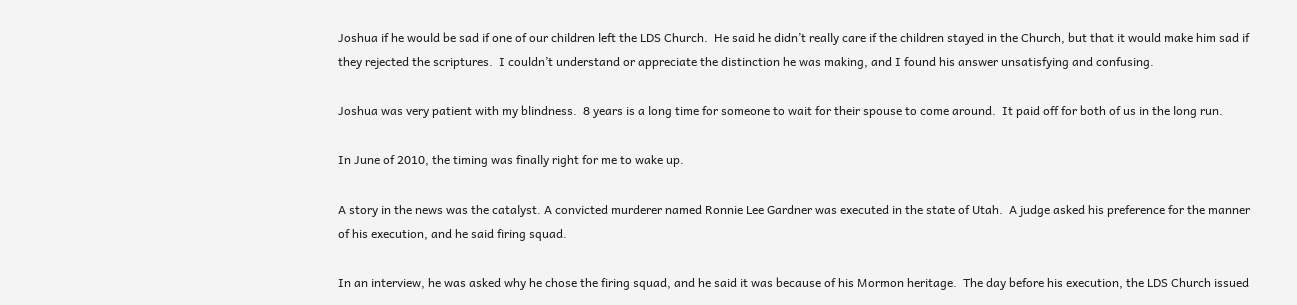Joshua if he would be sad if one of our children left the LDS Church.  He said he didn’t really care if the children stayed in the Church, but that it would make him sad if they rejected the scriptures.  I couldn’t understand or appreciate the distinction he was making, and I found his answer unsatisfying and confusing.

Joshua was very patient with my blindness.  8 years is a long time for someone to wait for their spouse to come around.  It paid off for both of us in the long run.

In June of 2010, the timing was finally right for me to wake up.

A story in the news was the catalyst. A convicted murderer named Ronnie Lee Gardner was executed in the state of Utah.  A judge asked his preference for the manner of his execution, and he said firing squad.

In an interview, he was asked why he chose the firing squad, and he said it was because of his Mormon heritage.  The day before his execution, the LDS Church issued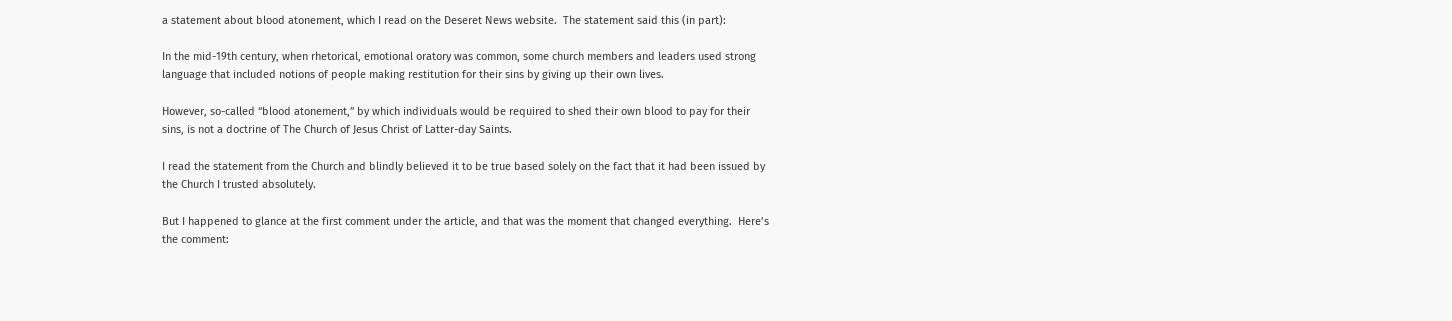a statement about blood atonement, which I read on the Deseret News website.  The statement said this (in part):

In the mid-19th century, when rhetorical, emotional oratory was common, some church members and leaders used strong language that included notions of people making restitution for their sins by giving up their own lives.

However, so-called “blood atonement,” by which individuals would be required to shed their own blood to pay for their sins, is not a doctrine of The Church of Jesus Christ of Latter-day Saints.

I read the statement from the Church and blindly believed it to be true based solely on the fact that it had been issued by the Church I trusted absolutely.

But I happened to glance at the first comment under the article, and that was the moment that changed everything.  Here’s the comment: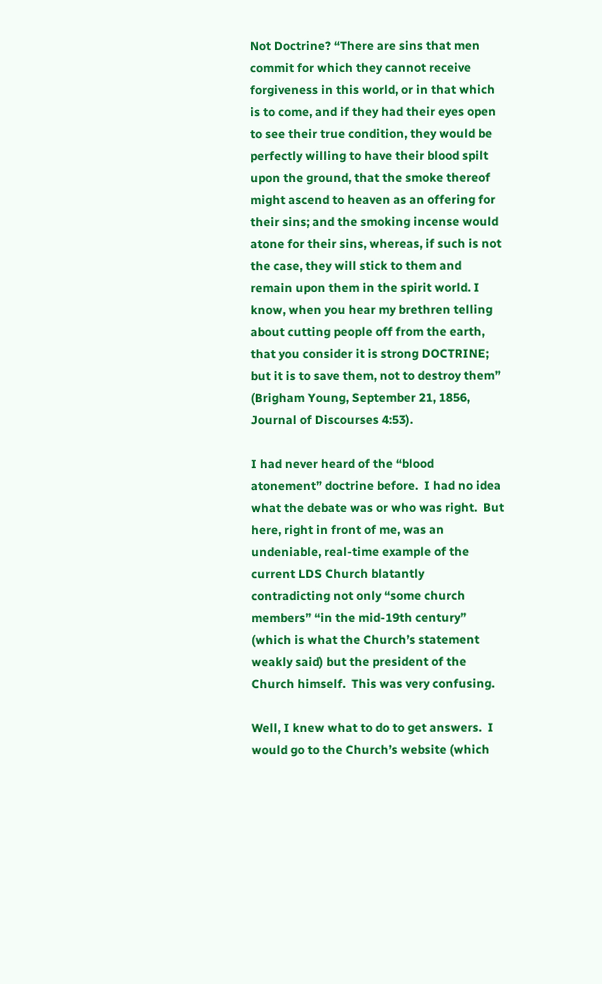Not Doctrine? “There are sins that men commit for which they cannot receive forgiveness in this world, or in that which is to come, and if they had their eyes open to see their true condition, they would be perfectly willing to have their blood spilt upon the ground, that the smoke thereof might ascend to heaven as an offering for their sins; and the smoking incense would atone for their sins, whereas, if such is not the case, they will stick to them and remain upon them in the spirit world. I know, when you hear my brethren telling about cutting people off from the earth, that you consider it is strong DOCTRINE; but it is to save them, not to destroy them” (Brigham Young, September 21, 1856, Journal of Discourses 4:53).

I had never heard of the “blood atonement” doctrine before.  I had no idea what the debate was or who was right.  But here, right in front of me, was an undeniable, real-time example of the current LDS Church blatantly contradicting not only “some church members” “in the mid-19th century” (which is what the Church’s statement weakly said) but the president of the Church himself.  This was very confusing.

Well, I knew what to do to get answers.  I would go to the Church’s website (which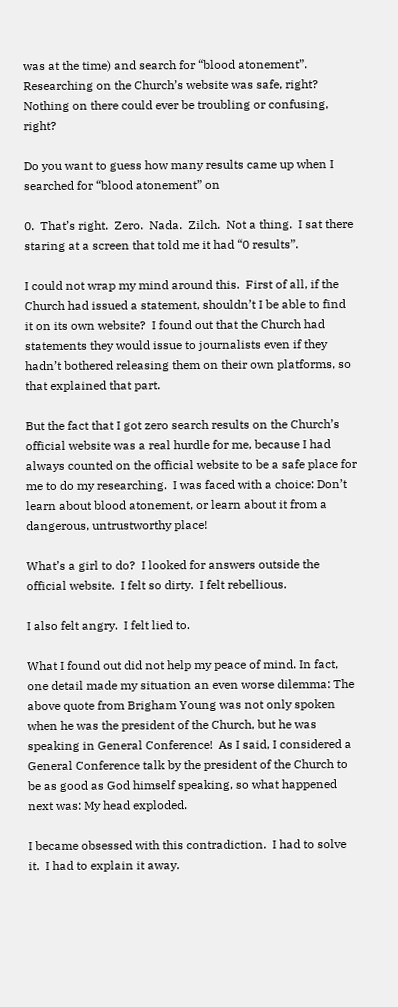was at the time) and search for “blood atonement”.  Researching on the Church’s website was safe, right?  Nothing on there could ever be troubling or confusing, right?

Do you want to guess how many results came up when I searched for “blood atonement” on

0.  That’s right.  Zero.  Nada.  Zilch.  Not a thing.  I sat there staring at a screen that told me it had “0 results”.

I could not wrap my mind around this.  First of all, if the Church had issued a statement, shouldn’t I be able to find it on its own website?  I found out that the Church had statements they would issue to journalists even if they hadn’t bothered releasing them on their own platforms, so that explained that part.

But the fact that I got zero search results on the Church’s official website was a real hurdle for me, because I had always counted on the official website to be a safe place for me to do my researching.  I was faced with a choice: Don’t learn about blood atonement, or learn about it from a dangerous, untrustworthy place!

What’s a girl to do?  I looked for answers outside the official website.  I felt so dirty.  I felt rebellious.

I also felt angry.  I felt lied to.

What I found out did not help my peace of mind. In fact, one detail made my situation an even worse dilemma: The above quote from Brigham Young was not only spoken when he was the president of the Church, but he was speaking in General Conference!  As I said, I considered a General Conference talk by the president of the Church to be as good as God himself speaking, so what happened next was: My head exploded.

I became obsessed with this contradiction.  I had to solve it.  I had to explain it away.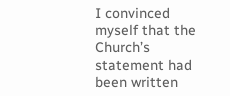I convinced myself that the Church’s statement had been written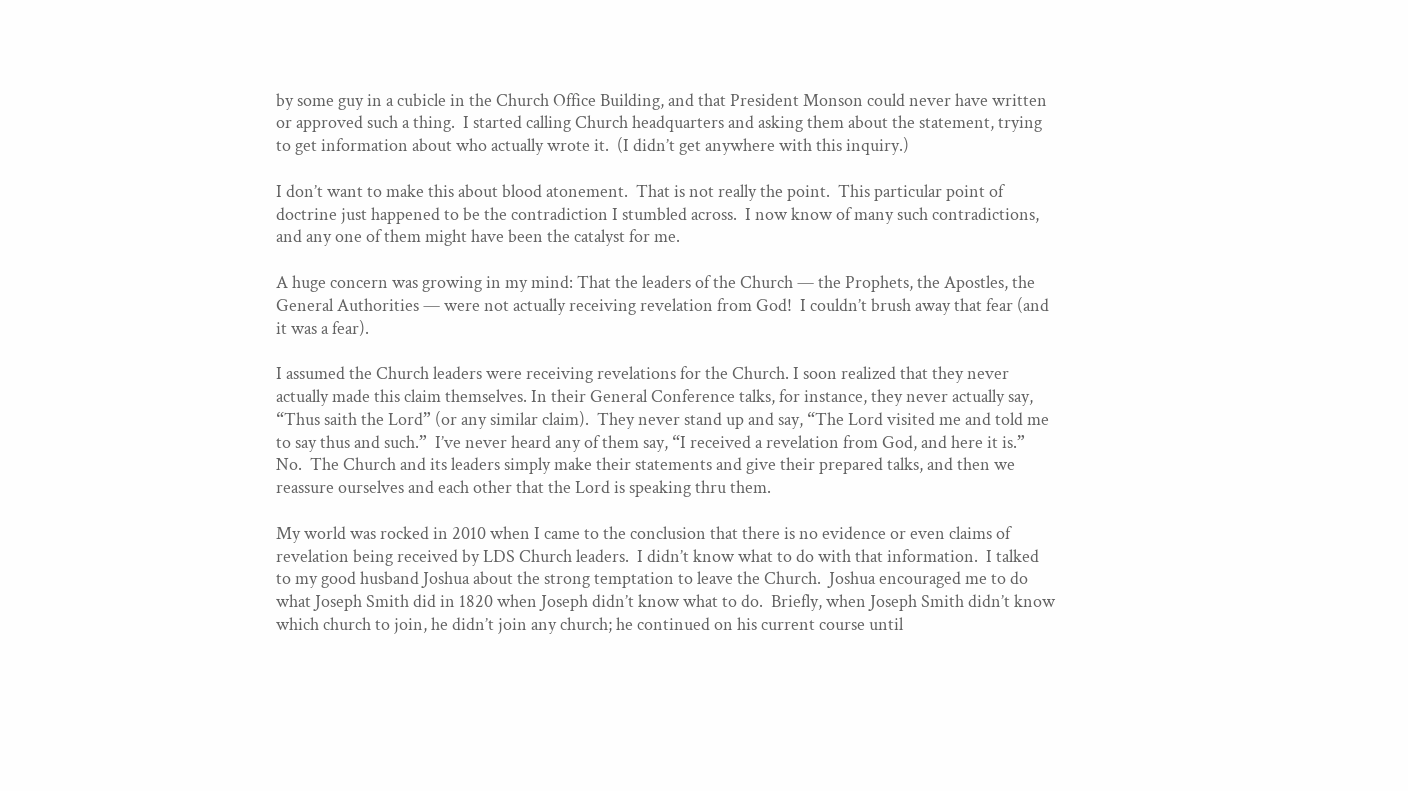by some guy in a cubicle in the Church Office Building, and that President Monson could never have written or approved such a thing.  I started calling Church headquarters and asking them about the statement, trying to get information about who actually wrote it.  (I didn’t get anywhere with this inquiry.)

I don’t want to make this about blood atonement.  That is not really the point.  This particular point of doctrine just happened to be the contradiction I stumbled across.  I now know of many such contradictions, and any one of them might have been the catalyst for me.

A huge concern was growing in my mind: That the leaders of the Church — the Prophets, the Apostles, the General Authorities — were not actually receiving revelation from God!  I couldn’t brush away that fear (and it was a fear).

I assumed the Church leaders were receiving revelations for the Church. I soon realized that they never actually made this claim themselves. In their General Conference talks, for instance, they never actually say, “Thus saith the Lord” (or any similar claim).  They never stand up and say, “The Lord visited me and told me to say thus and such.”  I’ve never heard any of them say, “I received a revelation from God, and here it is.”  No.  The Church and its leaders simply make their statements and give their prepared talks, and then we reassure ourselves and each other that the Lord is speaking thru them.

My world was rocked in 2010 when I came to the conclusion that there is no evidence or even claims of revelation being received by LDS Church leaders.  I didn’t know what to do with that information.  I talked to my good husband Joshua about the strong temptation to leave the Church.  Joshua encouraged me to do what Joseph Smith did in 1820 when Joseph didn’t know what to do.  Briefly, when Joseph Smith didn’t know which church to join, he didn’t join any church; he continued on his current course until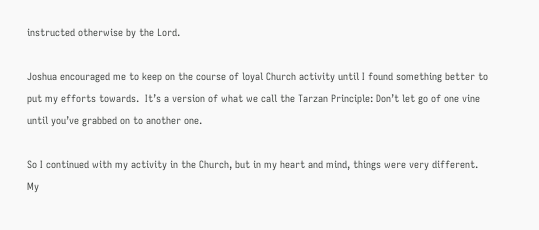instructed otherwise by the Lord.

Joshua encouraged me to keep on the course of loyal Church activity until I found something better to put my efforts towards.  It’s a version of what we call the Tarzan Principle: Don’t let go of one vine until you’ve grabbed on to another one.

So I continued with my activity in the Church, but in my heart and mind, things were very different.  My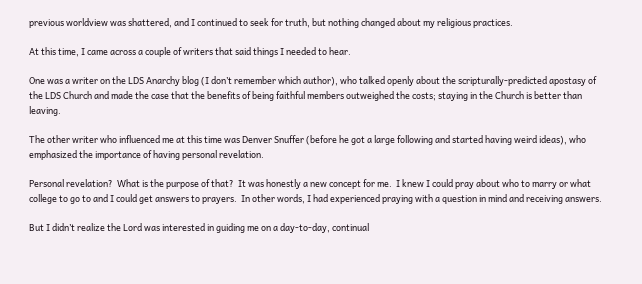previous worldview was shattered, and I continued to seek for truth, but nothing changed about my religious practices.

At this time, I came across a couple of writers that said things I needed to hear.

One was a writer on the LDS Anarchy blog (I don’t remember which author), who talked openly about the scripturally-predicted apostasy of the LDS Church and made the case that the benefits of being faithful members outweighed the costs; staying in the Church is better than leaving.

The other writer who influenced me at this time was Denver Snuffer (before he got a large following and started having weird ideas), who emphasized the importance of having personal revelation.

Personal revelation?  What is the purpose of that?  It was honestly a new concept for me.  I knew I could pray about who to marry or what college to go to and I could get answers to prayers.  In other words, I had experienced praying with a question in mind and receiving answers.

But I didn’t realize the Lord was interested in guiding me on a day-to-day, continual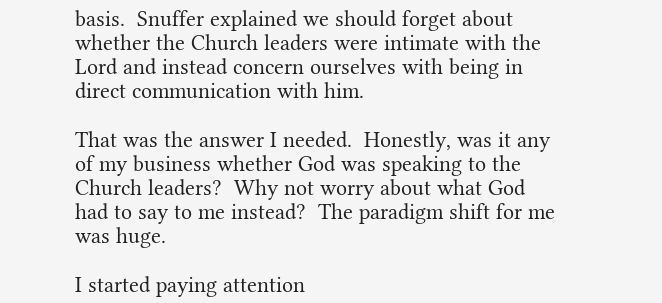basis.  Snuffer explained we should forget about whether the Church leaders were intimate with the Lord and instead concern ourselves with being in direct communication with him.

That was the answer I needed.  Honestly, was it any of my business whether God was speaking to the Church leaders?  Why not worry about what God had to say to me instead?  The paradigm shift for me was huge.

I started paying attention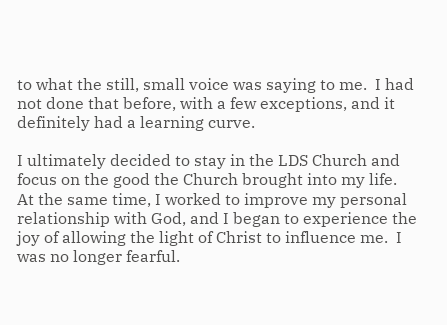to what the still, small voice was saying to me.  I had not done that before, with a few exceptions, and it definitely had a learning curve.

I ultimately decided to stay in the LDS Church and focus on the good the Church brought into my life.  At the same time, I worked to improve my personal relationship with God, and I began to experience the joy of allowing the light of Christ to influence me.  I was no longer fearful.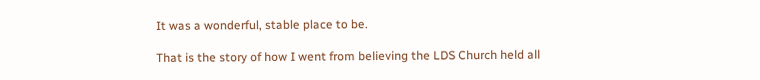It was a wonderful, stable place to be.

That is the story of how I went from believing the LDS Church held all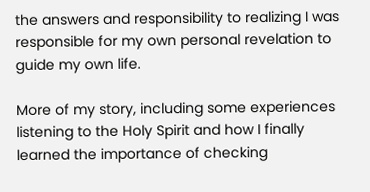the answers and responsibility to realizing I was responsible for my own personal revelation to guide my own life.

More of my story, including some experiences listening to the Holy Spirit and how I finally learned the importance of checking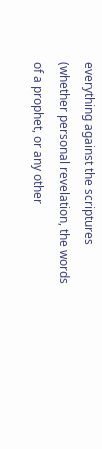everything against the scriptures (whether personal revelation, the words of a prophet, or any other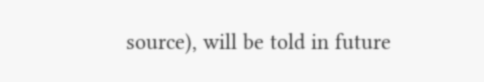source), will be told in future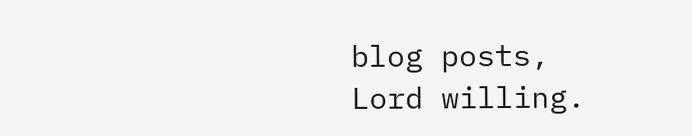blog posts, Lord willing.